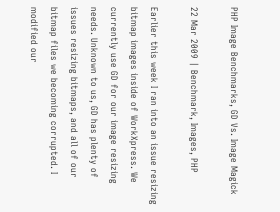PHP Image Benchmarks, GD Vs. Image Magick

22 Mar 2009 | Benchmark, Images, PHP

Earlier this week I ran into an issue resizing bitmap images inside of WorkXpress. We currently use GD for our image resizing needs. Unknown to us, GD has plenty of issues resizing bitmaps, and all of our bitmap files we becoming corrupted. I modified our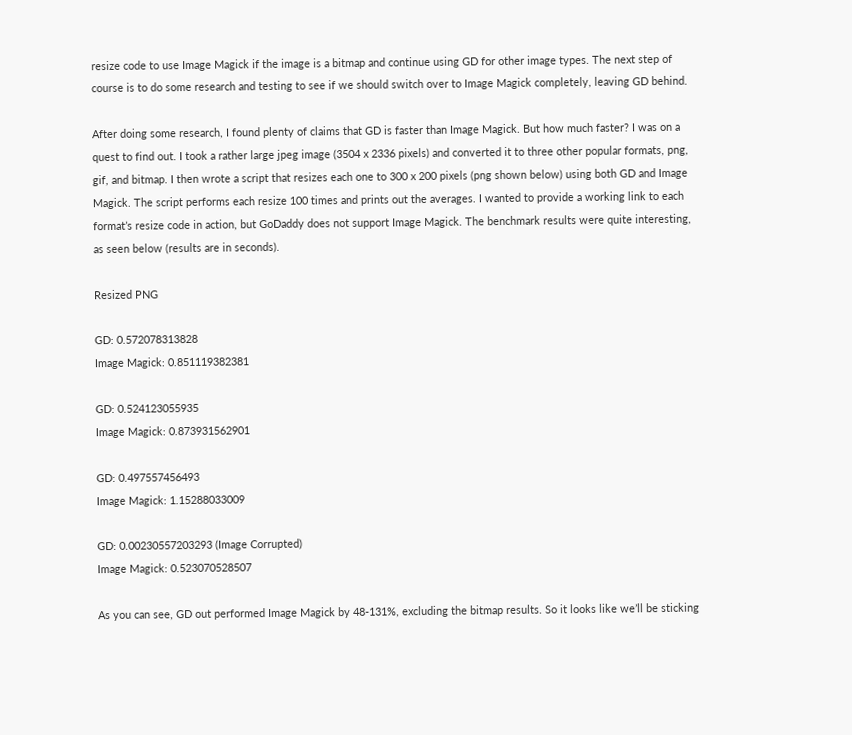resize code to use Image Magick if the image is a bitmap and continue using GD for other image types. The next step of course is to do some research and testing to see if we should switch over to Image Magick completely, leaving GD behind.

After doing some research, I found plenty of claims that GD is faster than Image Magick. But how much faster? I was on a quest to find out. I took a rather large jpeg image (3504 x 2336 pixels) and converted it to three other popular formats, png, gif, and bitmap. I then wrote a script that resizes each one to 300 x 200 pixels (png shown below) using both GD and Image Magick. The script performs each resize 100 times and prints out the averages. I wanted to provide a working link to each format’s resize code in action, but GoDaddy does not support Image Magick. The benchmark results were quite interesting, as seen below (results are in seconds).

Resized PNG

GD: 0.572078313828
Image Magick: 0.851119382381

GD: 0.524123055935
Image Magick: 0.873931562901

GD: 0.497557456493
Image Magick: 1.15288033009

GD: 0.00230557203293 (Image Corrupted)
Image Magick: 0.523070528507

As you can see, GD out performed Image Magick by 48-131%, excluding the bitmap results. So it looks like we’ll be sticking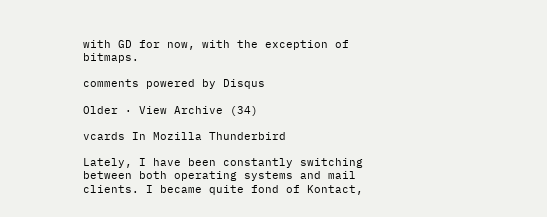with GD for now, with the exception of bitmaps.

comments powered by Disqus

Older · View Archive (34)

vcards In Mozilla Thunderbird

Lately, I have been constantly switching between both operating systems and mail clients. I became quite fond of Kontact,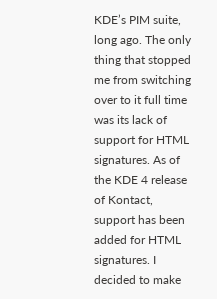KDE’s PIM suite, long ago. The only thing that stopped me from switching over to it full time was its lack of support for HTML signatures. As of the KDE 4 release of Kontact, support has been added for HTML signatures. I decided to make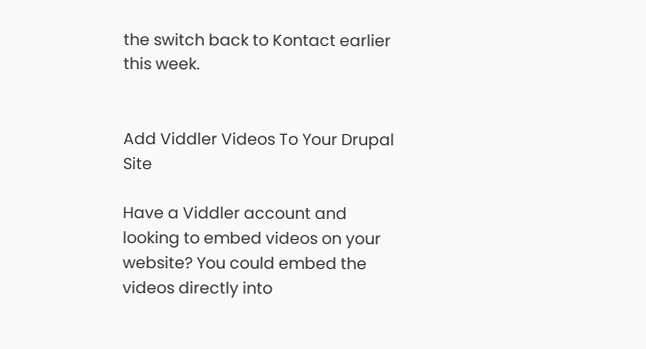the switch back to Kontact earlier this week.


Add Viddler Videos To Your Drupal Site

Have a Viddler account and looking to embed videos on your website? You could embed the videos directly into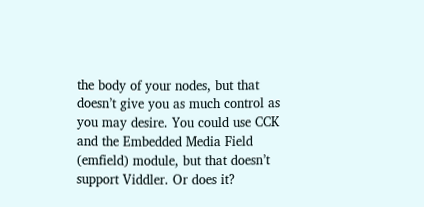the body of your nodes, but that doesn’t give you as much control as you may desire. You could use CCK and the Embedded Media Field (emfield) module, but that doesn’t support Viddler. Or does it?